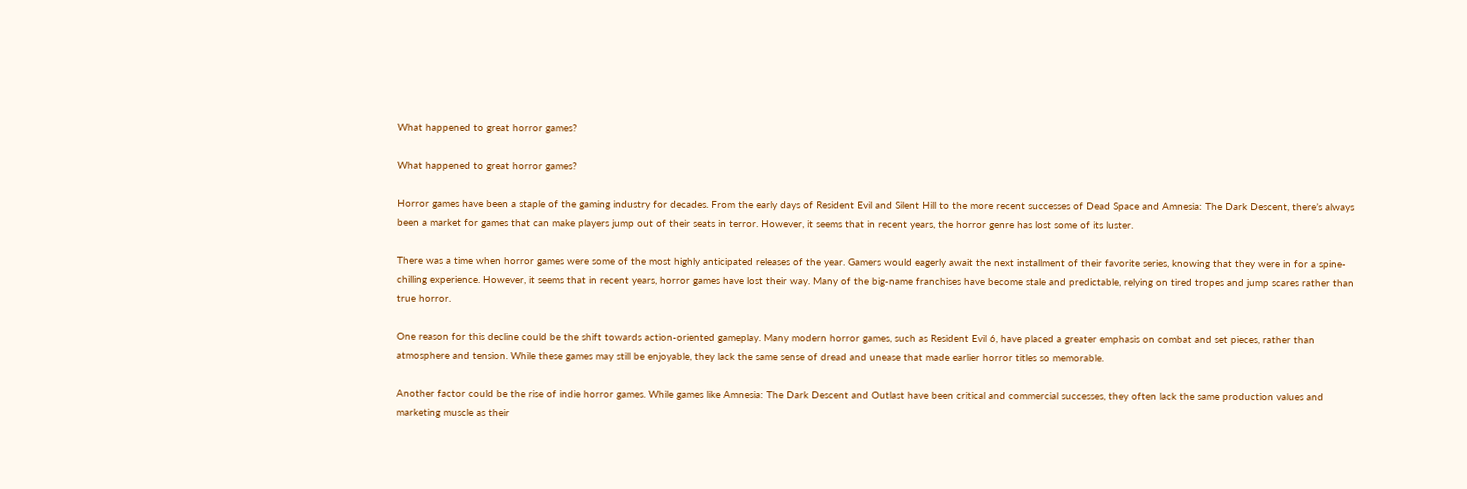What happened to great horror games?

What happened to great horror games?

Horror games have been a staple of the gaming industry for decades. From the early days of Resident Evil and Silent Hill to the more recent successes of Dead Space and Amnesia: The Dark Descent, there’s always been a market for games that can make players jump out of their seats in terror. However, it seems that in recent years, the horror genre has lost some of its luster.

There was a time when horror games were some of the most highly anticipated releases of the year. Gamers would eagerly await the next installment of their favorite series, knowing that they were in for a spine-chilling experience. However, it seems that in recent years, horror games have lost their way. Many of the big-name franchises have become stale and predictable, relying on tired tropes and jump scares rather than true horror.

One reason for this decline could be the shift towards action-oriented gameplay. Many modern horror games, such as Resident Evil 6, have placed a greater emphasis on combat and set pieces, rather than atmosphere and tension. While these games may still be enjoyable, they lack the same sense of dread and unease that made earlier horror titles so memorable.

Another factor could be the rise of indie horror games. While games like Amnesia: The Dark Descent and Outlast have been critical and commercial successes, they often lack the same production values and marketing muscle as their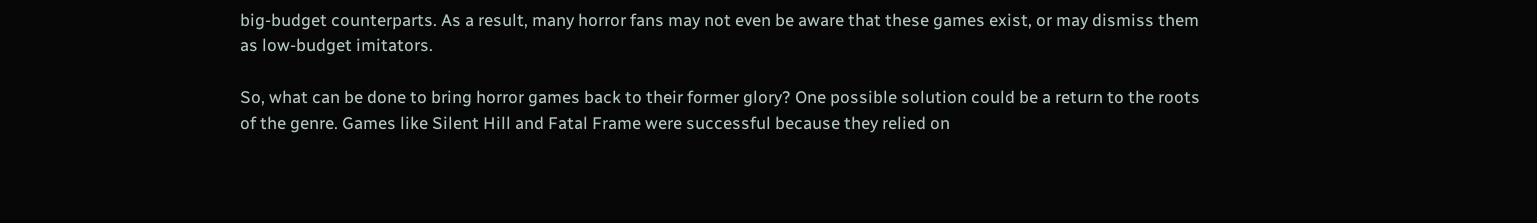big-budget counterparts. As a result, many horror fans may not even be aware that these games exist, or may dismiss them as low-budget imitators.

So, what can be done to bring horror games back to their former glory? One possible solution could be a return to the roots of the genre. Games like Silent Hill and Fatal Frame were successful because they relied on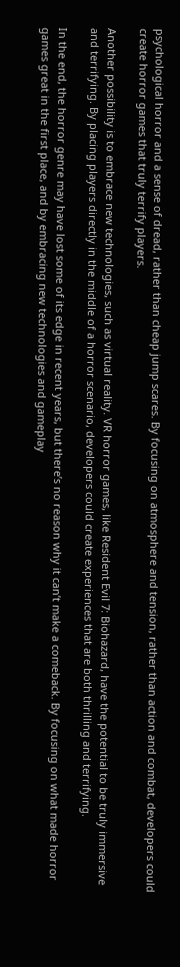psychological horror and a sense of dread, rather than cheap jump scares. By focusing on atmosphere and tension, rather than action and combat, developers could create horror games that truly terrify players.

Another possibility is to embrace new technologies, such as virtual reality. VR horror games, like Resident Evil 7: Biohazard, have the potential to be truly immersive and terrifying. By placing players directly in the middle of a horror scenario, developers could create experiences that are both thrilling and terrifying.

In the end, the horror genre may have lost some of its edge in recent years, but there’s no reason why it can’t make a comeback. By focusing on what made horror games great in the first place, and by embracing new technologies and gameplay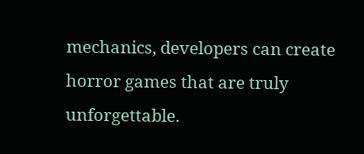mechanics, developers can create horror games that are truly unforgettable.